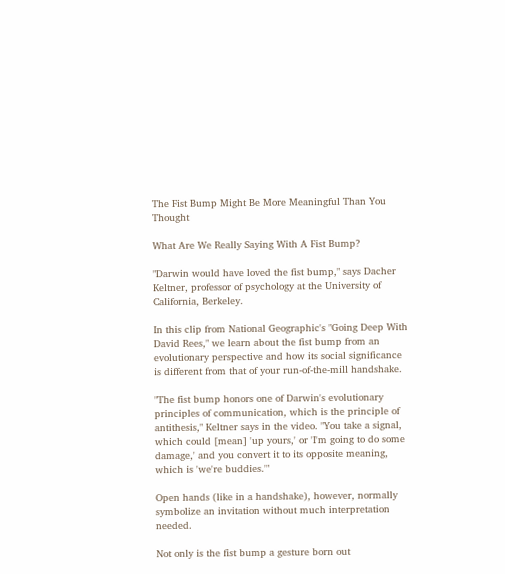The Fist Bump Might Be More Meaningful Than You Thought

What Are We Really Saying With A Fist Bump?

"Darwin would have loved the fist bump," says Dacher Keltner, professor of psychology at the University of California, Berkeley.

In this clip from National Geographic's "Going Deep With David Rees," we learn about the fist bump from an evolutionary perspective and how its social significance is different from that of your run-of-the-mill handshake.

"The fist bump honors one of Darwin's evolutionary principles of communication, which is the principle of antithesis," Keltner says in the video. "You take a signal, which could [mean] 'up yours,' or 'I'm going to do some damage,' and you convert it to its opposite meaning, which is 'we're buddies.'"

Open hands (like in a handshake), however, normally symbolize an invitation without much interpretation needed.

Not only is the fist bump a gesture born out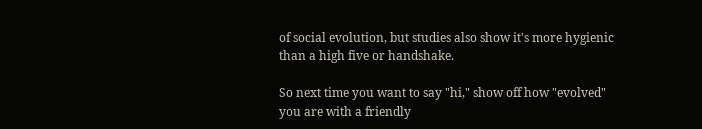of social evolution, but studies also show it's more hygienic than a high five or handshake.

So next time you want to say "hi," show off how "evolved" you are with a friendly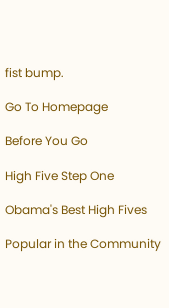fist bump.

Go To Homepage

Before You Go

High Five Step One

Obama's Best High Fives

Popular in the Community